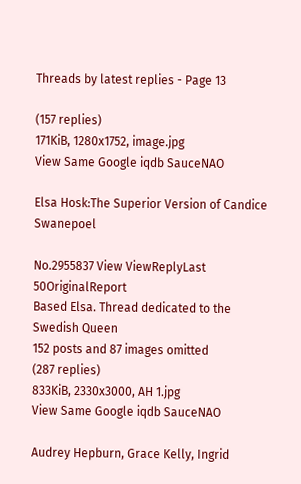Threads by latest replies - Page 13

(157 replies)
171KiB, 1280x1752, image.jpg
View Same Google iqdb SauceNAO

Elsa Hosk:The Superior Version of Candice Swanepoel

No.2955837 View ViewReplyLast 50OriginalReport
Based Elsa. Thread dedicated to the Swedish Queen
152 posts and 87 images omitted
(287 replies)
833KiB, 2330x3000, AH 1.jpg
View Same Google iqdb SauceNAO

Audrey Hepburn, Grace Kelly, Ingrid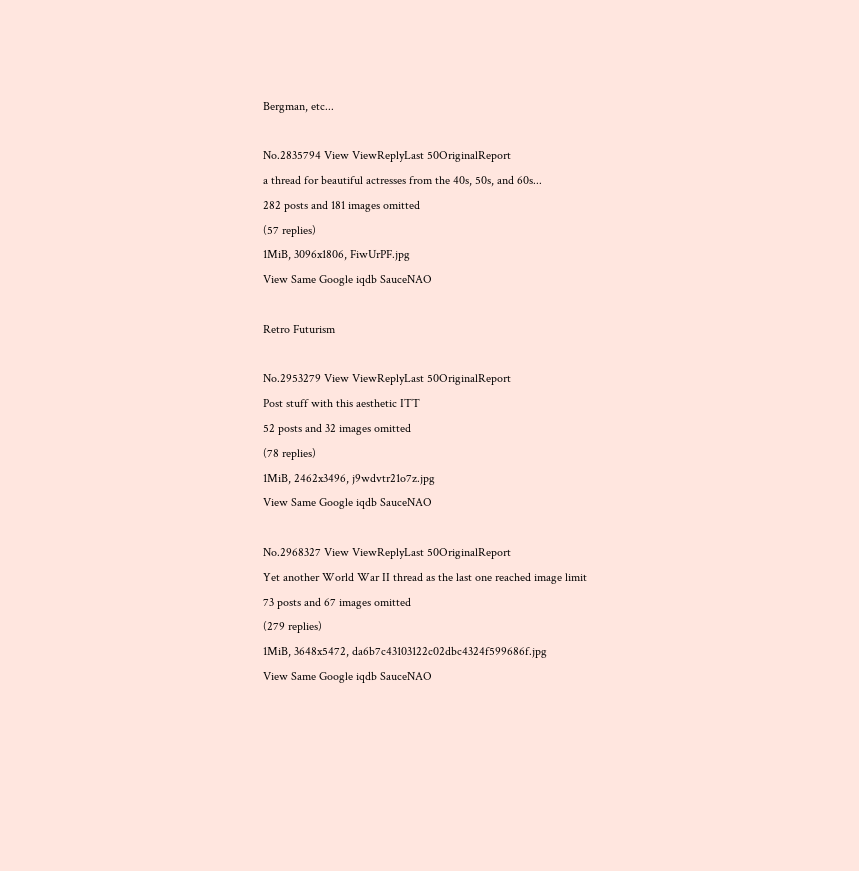Bergman, etc...

No.2835794 View ViewReplyLast 50OriginalReport
a thread for beautiful actresses from the 40s, 50s, and 60s...
282 posts and 181 images omitted
(57 replies)
1MiB, 3096x1806, FiwUrPF.jpg
View Same Google iqdb SauceNAO

Retro Futurism

No.2953279 View ViewReplyLast 50OriginalReport
Post stuff with this aesthetic ITT
52 posts and 32 images omitted
(78 replies)
1MiB, 2462x3496, j9wdvtr21o7z.jpg
View Same Google iqdb SauceNAO

No.2968327 View ViewReplyLast 50OriginalReport
Yet another World War II thread as the last one reached image limit
73 posts and 67 images omitted
(279 replies)
1MiB, 3648x5472, da6b7c43103122c02dbc4324f599686f.jpg
View Same Google iqdb SauceNAO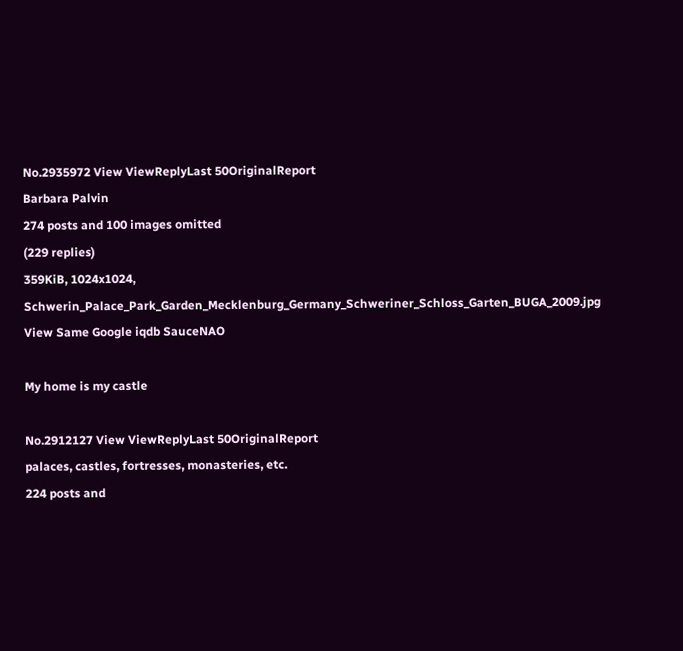No.2935972 View ViewReplyLast 50OriginalReport
Barbara Palvin
274 posts and 100 images omitted
(229 replies)
359KiB, 1024x1024, Schwerin_Palace_Park_Garden_Mecklenburg_Germany_Schweriner_Schloss_Garten_BUGA_2009.jpg
View Same Google iqdb SauceNAO

My home is my castle

No.2912127 View ViewReplyLast 50OriginalReport
palaces, castles, fortresses, monasteries, etc.
224 posts and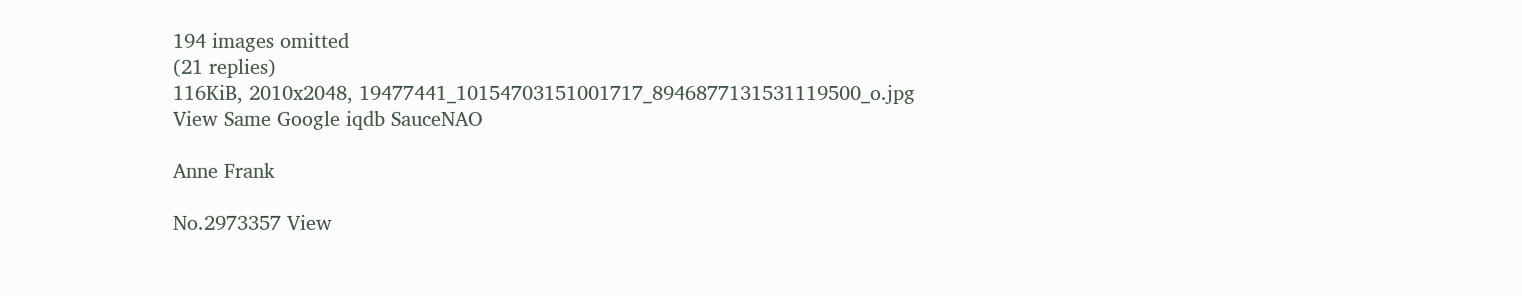194 images omitted
(21 replies)
116KiB, 2010x2048, 19477441_10154703151001717_8946877131531119500_o.jpg
View Same Google iqdb SauceNAO

Anne Frank

No.2973357 View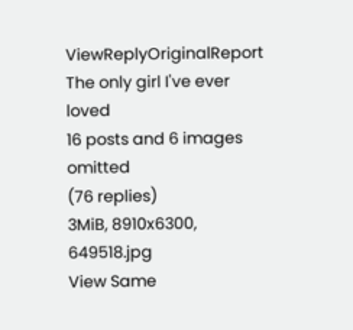ViewReplyOriginalReport
The only girl I've ever loved
16 posts and 6 images omitted
(76 replies)
3MiB, 8910x6300, 649518.jpg
View Same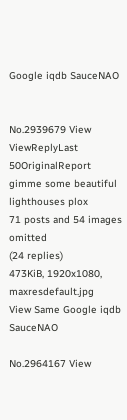Google iqdb SauceNAO


No.2939679 View ViewReplyLast 50OriginalReport
gimme some beautiful lighthouses plox
71 posts and 54 images omitted
(24 replies)
473KiB, 1920x1080, maxresdefault.jpg
View Same Google iqdb SauceNAO

No.2964167 View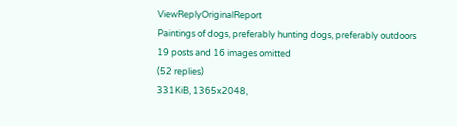ViewReplyOriginalReport
Paintings of dogs, preferably hunting dogs, preferably outdoors
19 posts and 16 images omitted
(52 replies)
331KiB, 1365x2048,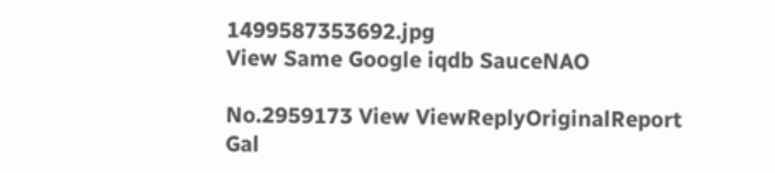1499587353692.jpg
View Same Google iqdb SauceNAO

No.2959173 View ViewReplyOriginalReport
Gal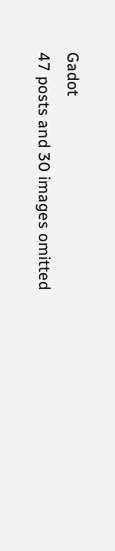Gadot
47 posts and 30 images omitted